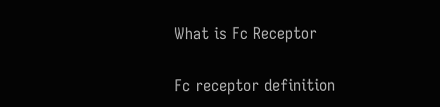What is Fc Receptor

Fc receptor definition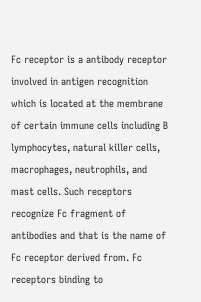Fc receptor is a antibody receptor involved in antigen recognition which is located at the membrane of certain immune cells including B lymphocytes, natural killer cells, macrophages, neutrophils, and mast cells. Such receptors recognize Fc fragment of antibodies and that is the name of Fc receptor derived from. Fc receptors binding to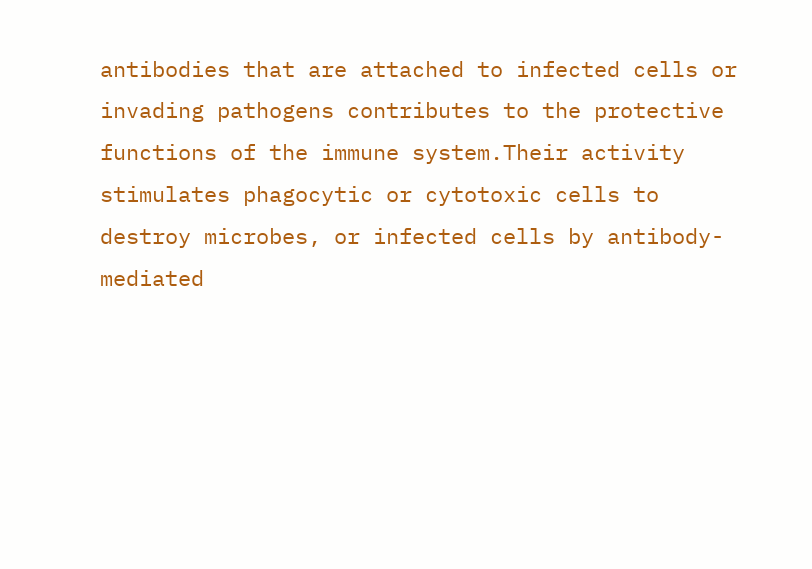antibodies that are attached to infected cells or invading pathogens contributes to the protective functions of the immune system.Their activity stimulates phagocytic or cytotoxic cells to destroy microbes, or infected cells by antibody-mediated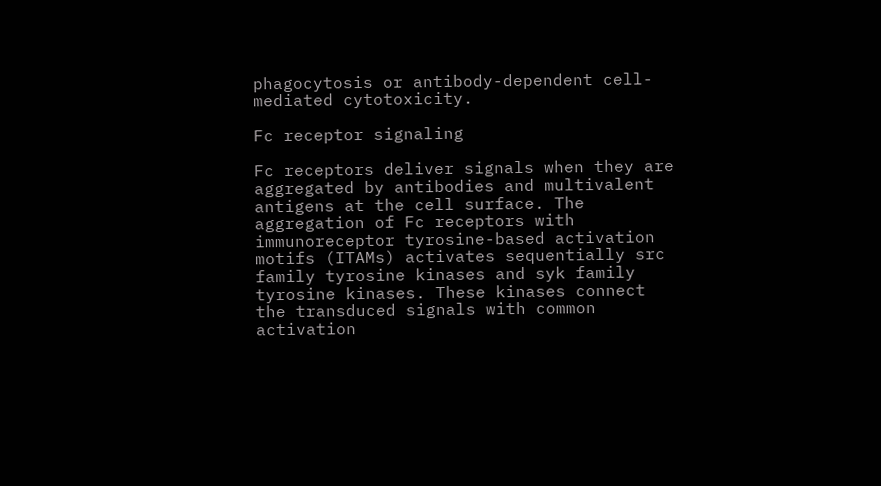phagocytosis or antibody-dependent cell-mediated cytotoxicity.

Fc receptor signaling

Fc receptors deliver signals when they are aggregated by antibodies and multivalent antigens at the cell surface. The aggregation of Fc receptors with immunoreceptor tyrosine-based activation motifs (ITAMs) activates sequentially src family tyrosine kinases and syk family tyrosine kinases. These kinases connect the transduced signals with common activation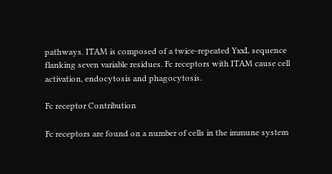pathways. ITAM is composed of a twice-repeated YxxL sequence flanking seven variable residues. Fc receptors with ITAM cause cell activation, endocytosis and phagocytosis.

Fc receptor Contribution

Fc receptors are found on a number of cells in the immune system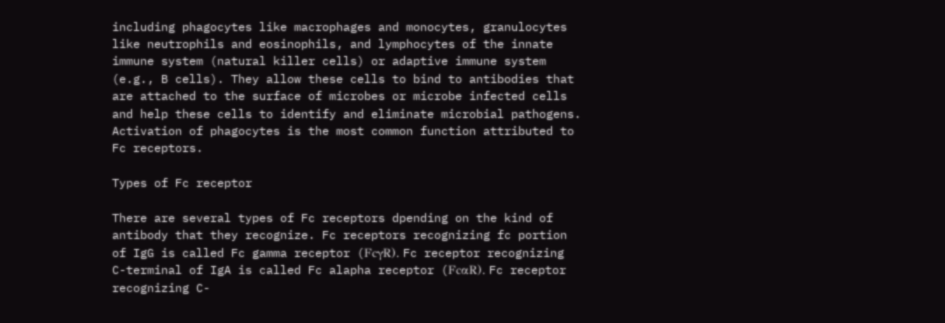including phagocytes like macrophages and monocytes, granulocytes like neutrophils and eosinophils, and lymphocytes of the innate immune system (natural killer cells) or adaptive immune system (e.g., B cells). They allow these cells to bind to antibodies that are attached to the surface of microbes or microbe infected cells and help these cells to identify and eliminate microbial pathogens. Activation of phagocytes is the most common function attributed to Fc receptors.

Types of Fc receptor

There are several types of Fc receptors dpending on the kind of antibody that they recognize. Fc receptors recognizing fc portion of IgG is called Fc gamma receptor (FcγR). Fc receptor recognizing C-terminal of IgA is called Fc alapha receptor (FcαR). Fc receptor recognizing C-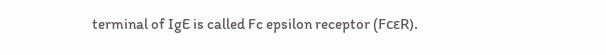terminal of IgE is called Fc epsilon receptor (FcεR).